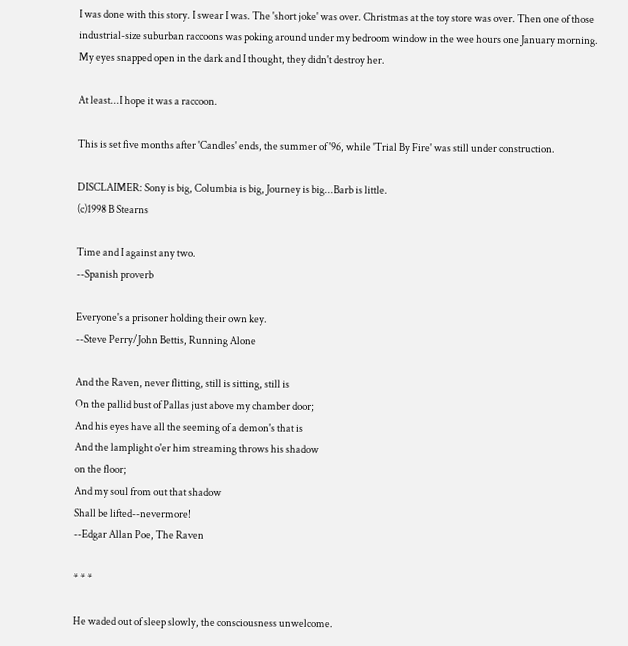I was done with this story. I swear I was. The 'short joke' was over. Christmas at the toy store was over. Then one of those industrial-size suburban raccoons was poking around under my bedroom window in the wee hours one January morning. My eyes snapped open in the dark and I thought, they didn't destroy her.

At least...I hope it was a raccoon.

This is set five months after 'Candles' ends, the summer of '96, while 'Trial By Fire' was still under construction.

DISCLAIMER: Sony is big, Columbia is big, Journey is big...Barb is little.
(c)1998 B Stearns

Time and I against any two.
--Spanish proverb

Everyone's a prisoner holding their own key.
--Steve Perry/John Bettis, Running Alone

And the Raven, never flitting, still is sitting, still is
On the pallid bust of Pallas just above my chamber door;
And his eyes have all the seeming of a demon's that is
And the lamplight o'er him streaming throws his shadow
on the floor;
And my soul from out that shadow
Shall be lifted--nevermore!
--Edgar Allan Poe, The Raven

* * *

He waded out of sleep slowly, the consciousness unwelcome.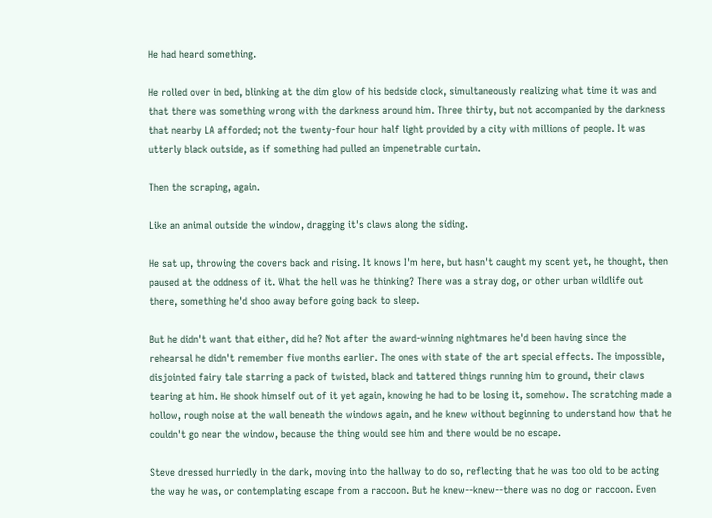He had heard something.

He rolled over in bed, blinking at the dim glow of his bedside clock, simultaneously realizing what time it was and that there was something wrong with the darkness around him. Three thirty, but not accompanied by the darkness that nearby LA afforded; not the twenty-four hour half light provided by a city with millions of people. It was utterly black outside, as if something had pulled an impenetrable curtain.

Then the scraping, again.

Like an animal outside the window, dragging it's claws along the siding.

He sat up, throwing the covers back and rising. It knows I'm here, but hasn't caught my scent yet, he thought, then paused at the oddness of it. What the hell was he thinking? There was a stray dog, or other urban wildlife out there, something he'd shoo away before going back to sleep.

But he didn't want that either, did he? Not after the award-winning nightmares he'd been having since the rehearsal he didn't remember five months earlier. The ones with state of the art special effects. The impossible, disjointed fairy tale starring a pack of twisted, black and tattered things running him to ground, their claws tearing at him. He shook himself out of it yet again, knowing he had to be losing it, somehow. The scratching made a hollow, rough noise at the wall beneath the windows again, and he knew without beginning to understand how that he couldn't go near the window, because the thing would see him and there would be no escape.

Steve dressed hurriedly in the dark, moving into the hallway to do so, reflecting that he was too old to be acting the way he was, or contemplating escape from a raccoon. But he knew--knew--there was no dog or raccoon. Even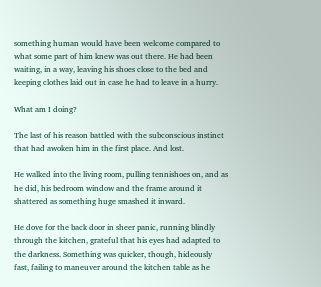something human would have been welcome compared to what some part of him knew was out there. He had been waiting, in a way, leaving his shoes close to the bed and keeping clothes laid out in case he had to leave in a hurry.

What am I doing?

The last of his reason battled with the subconscious instinct that had awoken him in the first place. And lost.

He walked into the living room, pulling tennishoes on, and as he did, his bedroom window and the frame around it shattered as something huge smashed it inward.

He dove for the back door in sheer panic, running blindly through the kitchen, grateful that his eyes had adapted to the darkness. Something was quicker, though, hideously fast, failing to maneuver around the kitchen table as he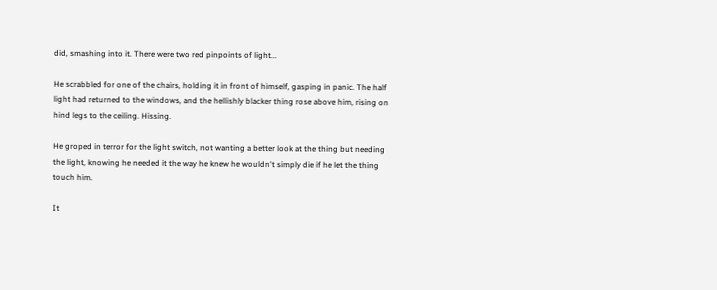did, smashing into it. There were two red pinpoints of light...

He scrabbled for one of the chairs, holding it in front of himself, gasping in panic. The half light had returned to the windows, and the hellishly blacker thing rose above him, rising on hind legs to the ceiling. Hissing.

He groped in terror for the light switch, not wanting a better look at the thing but needing the light, knowing he needed it the way he knew he wouldn't simply die if he let the thing touch him.

It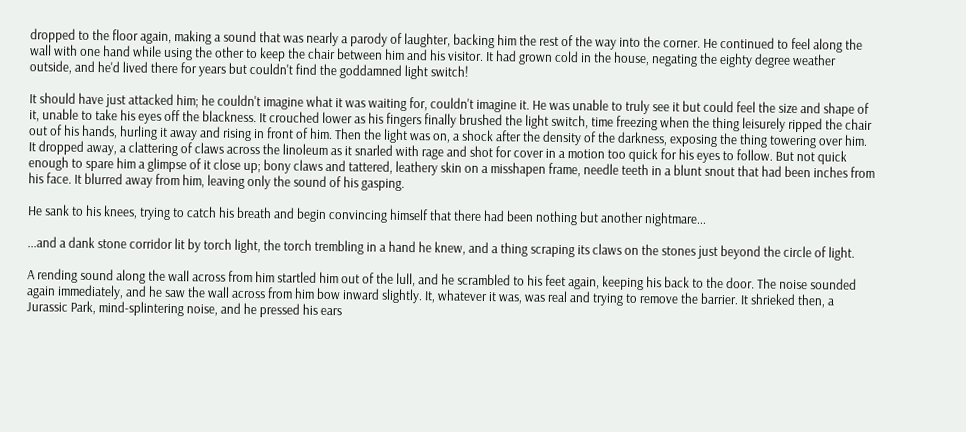dropped to the floor again, making a sound that was nearly a parody of laughter, backing him the rest of the way into the corner. He continued to feel along the wall with one hand while using the other to keep the chair between him and his visitor. It had grown cold in the house, negating the eighty degree weather outside, and he'd lived there for years but couldn't find the goddamned light switch!

It should have just attacked him; he couldn't imagine what it was waiting for, couldn't imagine it. He was unable to truly see it but could feel the size and shape of it, unable to take his eyes off the blackness. It crouched lower as his fingers finally brushed the light switch, time freezing when the thing leisurely ripped the chair out of his hands, hurling it away and rising in front of him. Then the light was on, a shock after the density of the darkness, exposing the thing towering over him. It dropped away, a clattering of claws across the linoleum as it snarled with rage and shot for cover in a motion too quick for his eyes to follow. But not quick enough to spare him a glimpse of it close up; bony claws and tattered, leathery skin on a misshapen frame, needle teeth in a blunt snout that had been inches from his face. It blurred away from him, leaving only the sound of his gasping.

He sank to his knees, trying to catch his breath and begin convincing himself that there had been nothing but another nightmare...

...and a dank stone corridor lit by torch light, the torch trembling in a hand he knew, and a thing scraping its claws on the stones just beyond the circle of light.

A rending sound along the wall across from him startled him out of the lull, and he scrambled to his feet again, keeping his back to the door. The noise sounded again immediately, and he saw the wall across from him bow inward slightly. It, whatever it was, was real and trying to remove the barrier. It shrieked then, a Jurassic Park, mind-splintering noise, and he pressed his ears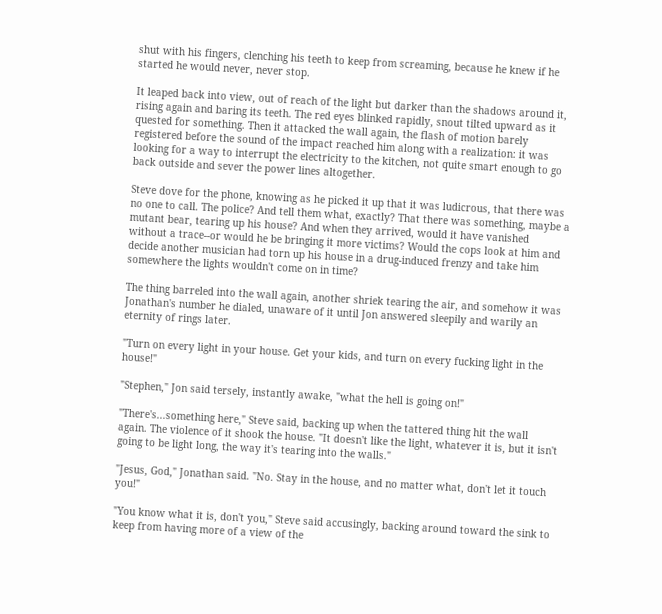shut with his fingers, clenching his teeth to keep from screaming, because he knew if he started he would never, never stop.

It leaped back into view, out of reach of the light but darker than the shadows around it, rising again and baring its teeth. The red eyes blinked rapidly, snout tilted upward as it quested for something. Then it attacked the wall again, the flash of motion barely registered before the sound of the impact reached him along with a realization: it was looking for a way to interrupt the electricity to the kitchen, not quite smart enough to go back outside and sever the power lines altogether.

Steve dove for the phone, knowing as he picked it up that it was ludicrous, that there was no one to call. The police? And tell them what, exactly? That there was something, maybe a mutant bear, tearing up his house? And when they arrived, would it have vanished without a trace--or would he be bringing it more victims? Would the cops look at him and decide another musician had torn up his house in a drug-induced frenzy and take him somewhere the lights wouldn't come on in time?

The thing barreled into the wall again, another shriek tearing the air, and somehow it was Jonathan's number he dialed, unaware of it until Jon answered sleepily and warily an eternity of rings later.

"Turn on every light in your house. Get your kids, and turn on every fucking light in the house!"

"Stephen," Jon said tersely, instantly awake, "what the hell is going on!"

"There's...something here," Steve said, backing up when the tattered thing hit the wall again. The violence of it shook the house. "It doesn't like the light, whatever it is, but it isn't going to be light long, the way it's tearing into the walls."

"Jesus, God," Jonathan said. "No. Stay in the house, and no matter what, don't let it touch you!"

"You know what it is, don't you," Steve said accusingly, backing around toward the sink to keep from having more of a view of the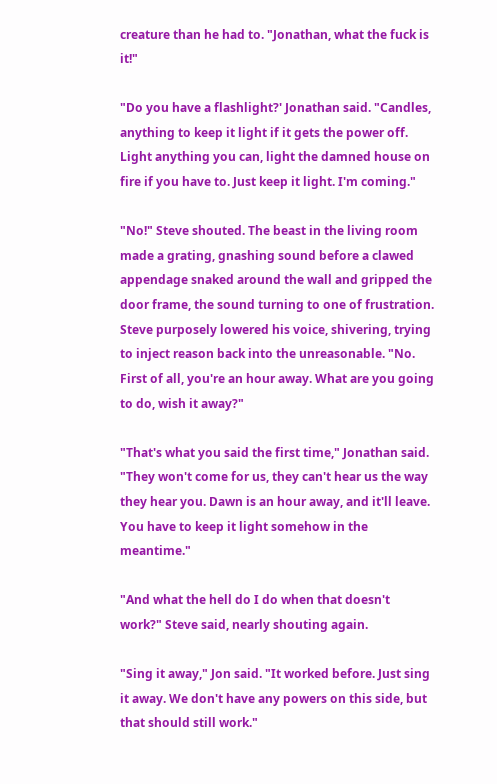creature than he had to. "Jonathan, what the fuck is it!"

"Do you have a flashlight?' Jonathan said. "Candles, anything to keep it light if it gets the power off. Light anything you can, light the damned house on fire if you have to. Just keep it light. I'm coming."

"No!" Steve shouted. The beast in the living room made a grating, gnashing sound before a clawed appendage snaked around the wall and gripped the door frame, the sound turning to one of frustration. Steve purposely lowered his voice, shivering, trying to inject reason back into the unreasonable. "No. First of all, you're an hour away. What are you going to do, wish it away?"

"That's what you said the first time," Jonathan said. "They won't come for us, they can't hear us the way they hear you. Dawn is an hour away, and it'll leave. You have to keep it light somehow in the meantime."

"And what the hell do I do when that doesn't work?" Steve said, nearly shouting again.

"Sing it away," Jon said. "It worked before. Just sing it away. We don't have any powers on this side, but that should still work."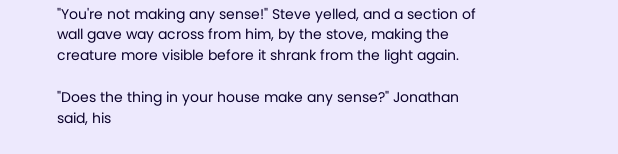"You're not making any sense!" Steve yelled, and a section of wall gave way across from him, by the stove, making the creature more visible before it shrank from the light again.

"Does the thing in your house make any sense?" Jonathan said, his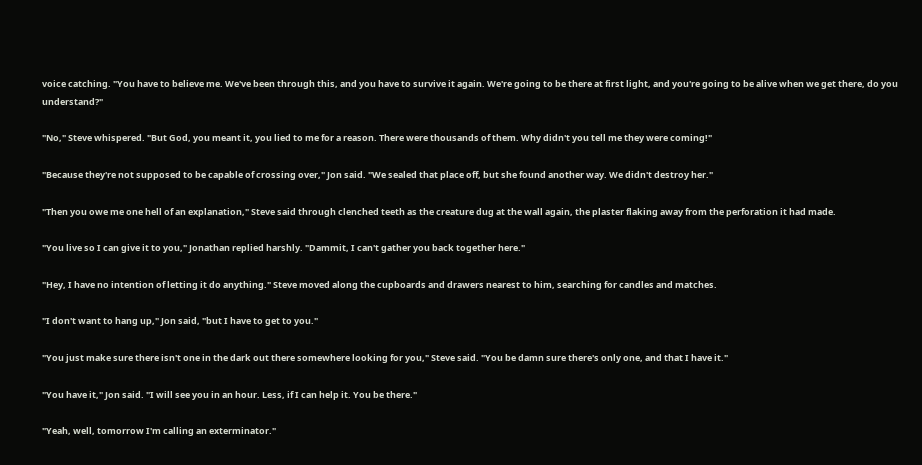voice catching. "You have to believe me. We've been through this, and you have to survive it again. We're going to be there at first light, and you're going to be alive when we get there, do you understand?"

"No," Steve whispered. "But God, you meant it, you lied to me for a reason. There were thousands of them. Why didn't you tell me they were coming!"

"Because they're not supposed to be capable of crossing over," Jon said. "We sealed that place off, but she found another way. We didn't destroy her."

"Then you owe me one hell of an explanation," Steve said through clenched teeth as the creature dug at the wall again, the plaster flaking away from the perforation it had made.

"You live so I can give it to you," Jonathan replied harshly. "Dammit, I can't gather you back together here."

"Hey, I have no intention of letting it do anything." Steve moved along the cupboards and drawers nearest to him, searching for candles and matches.

"I don't want to hang up," Jon said, "but I have to get to you."

"You just make sure there isn't one in the dark out there somewhere looking for you," Steve said. "You be damn sure there's only one, and that I have it."

"You have it," Jon said. "I will see you in an hour. Less, if I can help it. You be there."

"Yeah, well, tomorrow I'm calling an exterminator."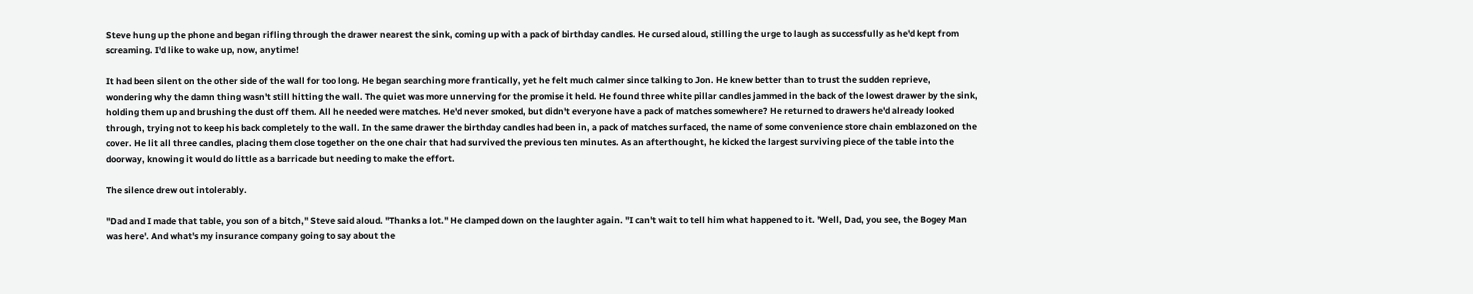Steve hung up the phone and began rifling through the drawer nearest the sink, coming up with a pack of birthday candles. He cursed aloud, stilling the urge to laugh as successfully as he'd kept from screaming. I'd like to wake up, now, anytime!

It had been silent on the other side of the wall for too long. He began searching more frantically, yet he felt much calmer since talking to Jon. He knew better than to trust the sudden reprieve, wondering why the damn thing wasn't still hitting the wall. The quiet was more unnerving for the promise it held. He found three white pillar candles jammed in the back of the lowest drawer by the sink, holding them up and brushing the dust off them. All he needed were matches. He'd never smoked, but didn't everyone have a pack of matches somewhere? He returned to drawers he'd already looked through, trying not to keep his back completely to the wall. In the same drawer the birthday candles had been in, a pack of matches surfaced, the name of some convenience store chain emblazoned on the cover. He lit all three candles, placing them close together on the one chair that had survived the previous ten minutes. As an afterthought, he kicked the largest surviving piece of the table into the doorway, knowing it would do little as a barricade but needing to make the effort.

The silence drew out intolerably.

"Dad and I made that table, you son of a bitch," Steve said aloud. "Thanks a lot." He clamped down on the laughter again. "I can't wait to tell him what happened to it. 'Well, Dad, you see, the Bogey Man was here'. And what's my insurance company going to say about the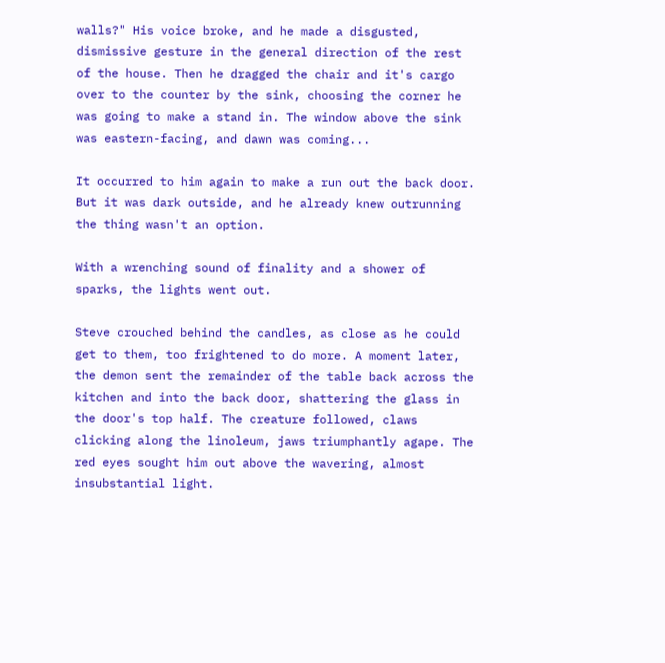walls?" His voice broke, and he made a disgusted, dismissive gesture in the general direction of the rest of the house. Then he dragged the chair and it's cargo over to the counter by the sink, choosing the corner he was going to make a stand in. The window above the sink was eastern-facing, and dawn was coming...

It occurred to him again to make a run out the back door. But it was dark outside, and he already knew outrunning the thing wasn't an option.

With a wrenching sound of finality and a shower of sparks, the lights went out.

Steve crouched behind the candles, as close as he could get to them, too frightened to do more. A moment later, the demon sent the remainder of the table back across the kitchen and into the back door, shattering the glass in the door's top half. The creature followed, claws clicking along the linoleum, jaws triumphantly agape. The red eyes sought him out above the wavering, almost insubstantial light.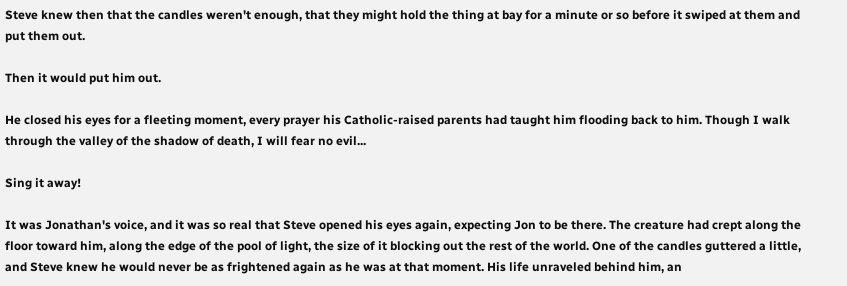Steve knew then that the candles weren't enough, that they might hold the thing at bay for a minute or so before it swiped at them and put them out.

Then it would put him out.

He closed his eyes for a fleeting moment, every prayer his Catholic-raised parents had taught him flooding back to him. Though I walk through the valley of the shadow of death, I will fear no evil...

Sing it away!

It was Jonathan's voice, and it was so real that Steve opened his eyes again, expecting Jon to be there. The creature had crept along the floor toward him, along the edge of the pool of light, the size of it blocking out the rest of the world. One of the candles guttered a little, and Steve knew he would never be as frightened again as he was at that moment. His life unraveled behind him, an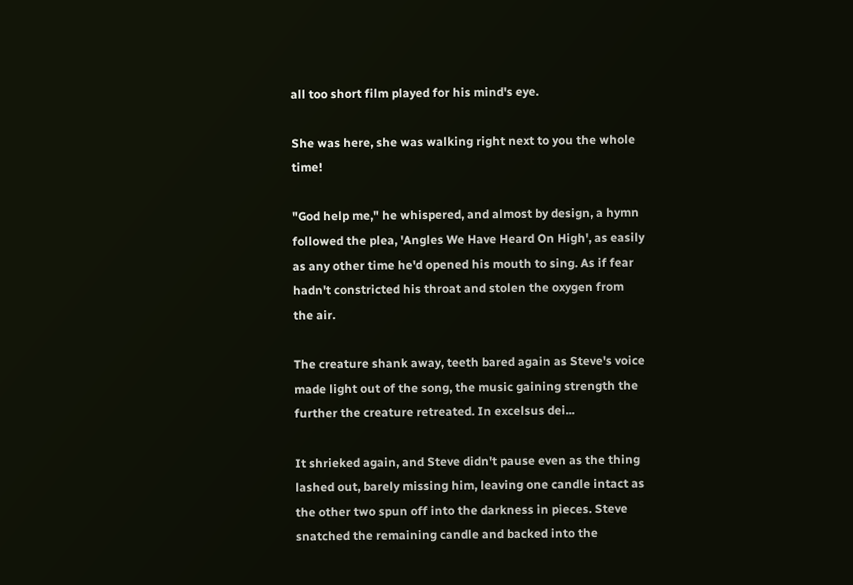all too short film played for his mind's eye.

She was here, she was walking right next to you the whole time!

"God help me," he whispered, and almost by design, a hymn followed the plea, 'Angles We Have Heard On High', as easily as any other time he'd opened his mouth to sing. As if fear hadn't constricted his throat and stolen the oxygen from the air.

The creature shank away, teeth bared again as Steve's voice made light out of the song, the music gaining strength the further the creature retreated. In excelsus dei...

It shrieked again, and Steve didn't pause even as the thing lashed out, barely missing him, leaving one candle intact as the other two spun off into the darkness in pieces. Steve snatched the remaining candle and backed into the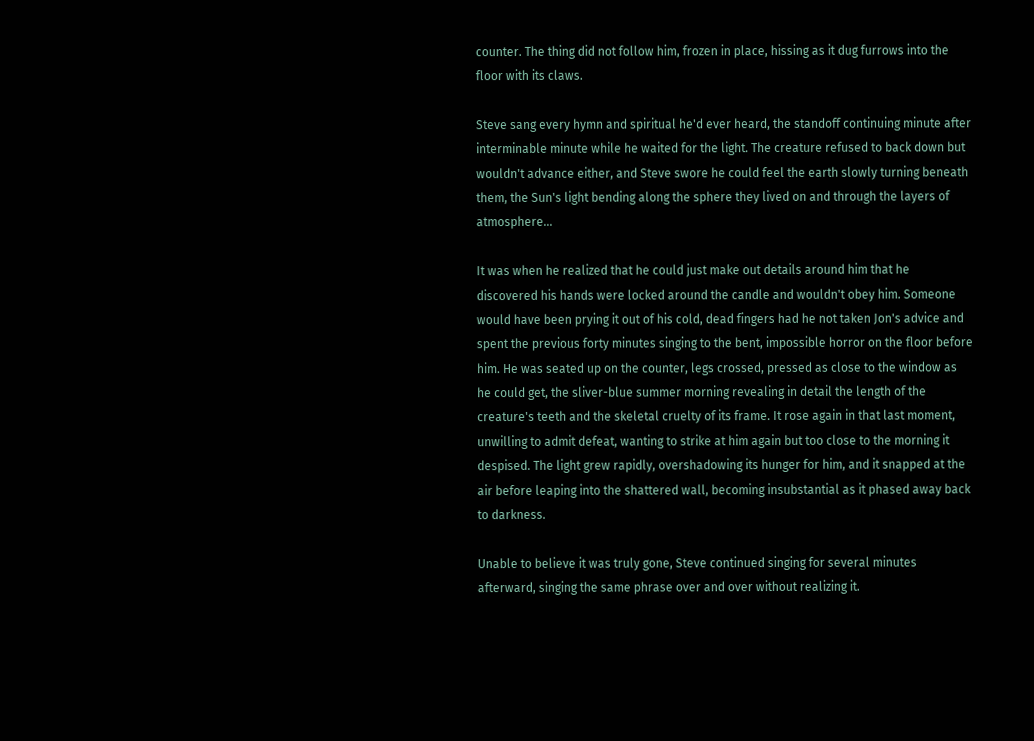counter. The thing did not follow him, frozen in place, hissing as it dug furrows into the floor with its claws.

Steve sang every hymn and spiritual he'd ever heard, the standoff continuing minute after interminable minute while he waited for the light. The creature refused to back down but wouldn't advance either, and Steve swore he could feel the earth slowly turning beneath them, the Sun's light bending along the sphere they lived on and through the layers of atmosphere...

It was when he realized that he could just make out details around him that he discovered his hands were locked around the candle and wouldn't obey him. Someone would have been prying it out of his cold, dead fingers had he not taken Jon's advice and spent the previous forty minutes singing to the bent, impossible horror on the floor before him. He was seated up on the counter, legs crossed, pressed as close to the window as he could get, the sliver-blue summer morning revealing in detail the length of the creature's teeth and the skeletal cruelty of its frame. It rose again in that last moment, unwilling to admit defeat, wanting to strike at him again but too close to the morning it despised. The light grew rapidly, overshadowing its hunger for him, and it snapped at the air before leaping into the shattered wall, becoming insubstantial as it phased away back to darkness.

Unable to believe it was truly gone, Steve continued singing for several minutes afterward, singing the same phrase over and over without realizing it.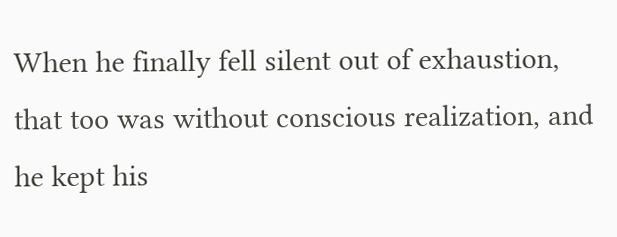When he finally fell silent out of exhaustion, that too was without conscious realization, and he kept his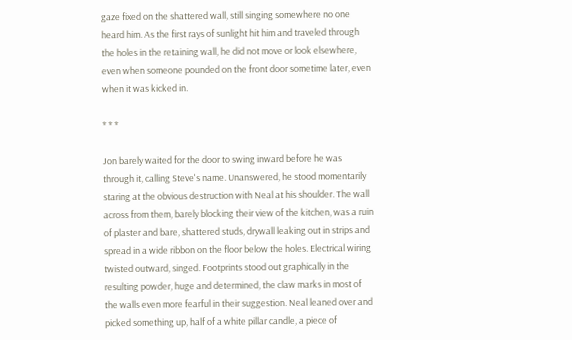gaze fixed on the shattered wall, still singing somewhere no one heard him. As the first rays of sunlight hit him and traveled through the holes in the retaining wall, he did not move or look elsewhere, even when someone pounded on the front door sometime later, even when it was kicked in.

* * *

Jon barely waited for the door to swing inward before he was through it, calling Steve's name. Unanswered, he stood momentarily staring at the obvious destruction with Neal at his shoulder. The wall across from them, barely blocking their view of the kitchen, was a ruin of plaster and bare, shattered studs, drywall leaking out in strips and spread in a wide ribbon on the floor below the holes. Electrical wiring twisted outward, singed. Footprints stood out graphically in the resulting powder, huge and determined, the claw marks in most of the walls even more fearful in their suggestion. Neal leaned over and picked something up, half of a white pillar candle, a piece of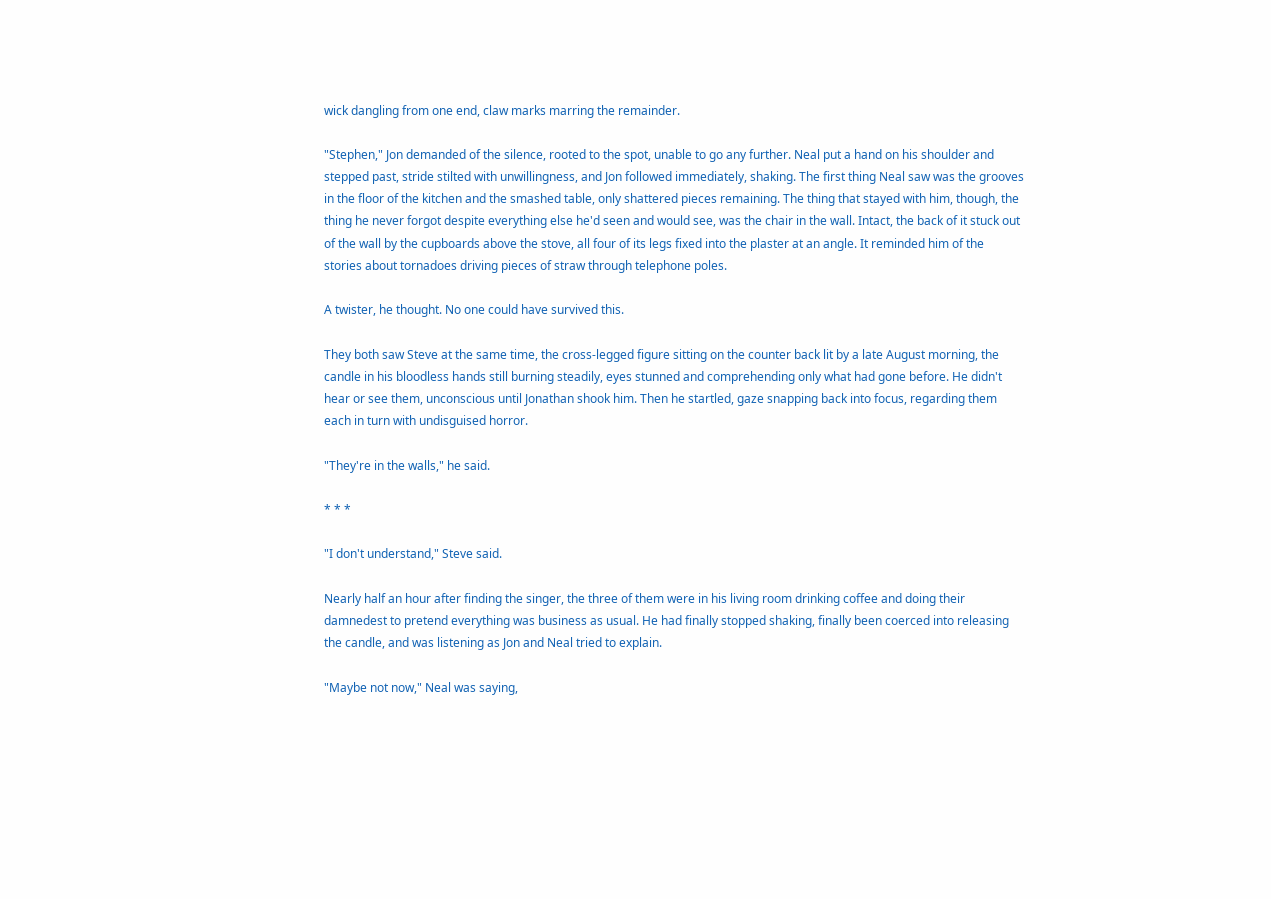wick dangling from one end, claw marks marring the remainder.

"Stephen," Jon demanded of the silence, rooted to the spot, unable to go any further. Neal put a hand on his shoulder and stepped past, stride stilted with unwillingness, and Jon followed immediately, shaking. The first thing Neal saw was the grooves in the floor of the kitchen and the smashed table, only shattered pieces remaining. The thing that stayed with him, though, the thing he never forgot despite everything else he'd seen and would see, was the chair in the wall. Intact, the back of it stuck out of the wall by the cupboards above the stove, all four of its legs fixed into the plaster at an angle. It reminded him of the stories about tornadoes driving pieces of straw through telephone poles.

A twister, he thought. No one could have survived this.

They both saw Steve at the same time, the cross-legged figure sitting on the counter back lit by a late August morning, the candle in his bloodless hands still burning steadily, eyes stunned and comprehending only what had gone before. He didn't hear or see them, unconscious until Jonathan shook him. Then he startled, gaze snapping back into focus, regarding them each in turn with undisguised horror.

"They're in the walls," he said.

* * *

"I don't understand," Steve said.

Nearly half an hour after finding the singer, the three of them were in his living room drinking coffee and doing their damnedest to pretend everything was business as usual. He had finally stopped shaking, finally been coerced into releasing the candle, and was listening as Jon and Neal tried to explain.

"Maybe not now," Neal was saying,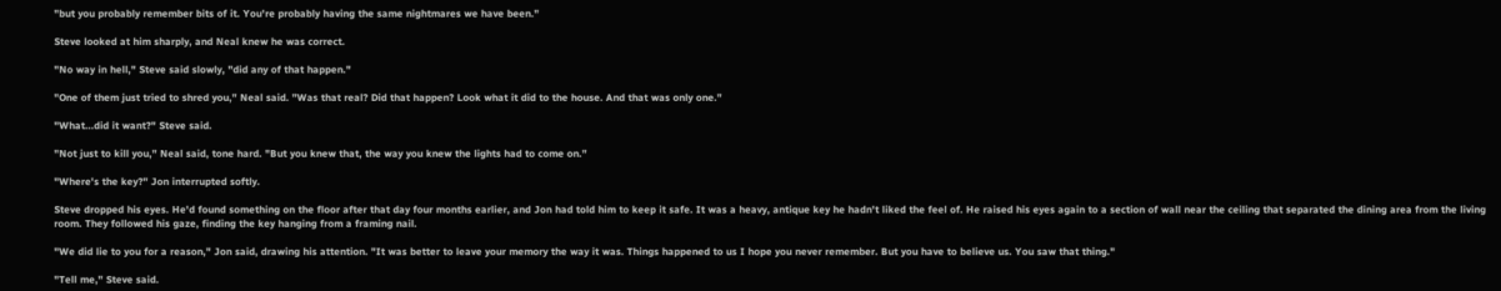"but you probably remember bits of it. You're probably having the same nightmares we have been."

Steve looked at him sharply, and Neal knew he was correct.

"No way in hell," Steve said slowly, "did any of that happen."

"One of them just tried to shred you," Neal said. "Was that real? Did that happen? Look what it did to the house. And that was only one."

"What...did it want?" Steve said.

"Not just to kill you," Neal said, tone hard. "But you knew that, the way you knew the lights had to come on."

"Where's the key?" Jon interrupted softly.

Steve dropped his eyes. He'd found something on the floor after that day four months earlier, and Jon had told him to keep it safe. It was a heavy, antique key he hadn't liked the feel of. He raised his eyes again to a section of wall near the ceiling that separated the dining area from the living room. They followed his gaze, finding the key hanging from a framing nail.

"We did lie to you for a reason," Jon said, drawing his attention. "It was better to leave your memory the way it was. Things happened to us I hope you never remember. But you have to believe us. You saw that thing."

"Tell me," Steve said.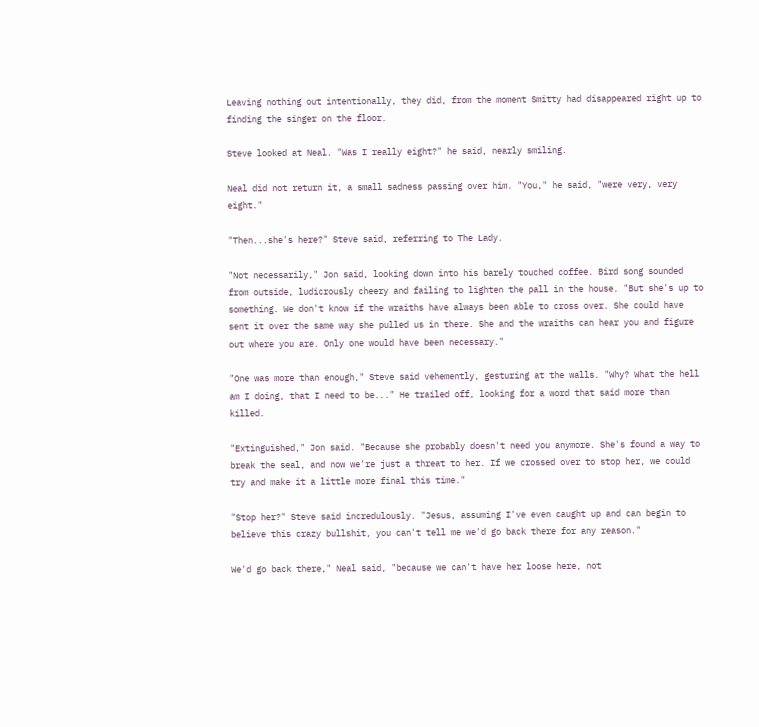Leaving nothing out intentionally, they did, from the moment Smitty had disappeared right up to finding the singer on the floor.

Steve looked at Neal. "Was I really eight?" he said, nearly smiling.

Neal did not return it, a small sadness passing over him. "You," he said, "were very, very eight."

"Then...she's here?" Steve said, referring to The Lady.

"Not necessarily," Jon said, looking down into his barely touched coffee. Bird song sounded from outside, ludicrously cheery and failing to lighten the pall in the house. "But she's up to something. We don't know if the wraiths have always been able to cross over. She could have sent it over the same way she pulled us in there. She and the wraiths can hear you and figure out where you are. Only one would have been necessary."

"One was more than enough," Steve said vehemently, gesturing at the walls. "Why? What the hell am I doing, that I need to be..." He trailed off, looking for a word that said more than killed.

"Extinguished," Jon said. "Because she probably doesn't need you anymore. She's found a way to break the seal, and now we're just a threat to her. If we crossed over to stop her, we could try and make it a little more final this time."

"Stop her?" Steve said incredulously. "Jesus, assuming I've even caught up and can begin to believe this crazy bullshit, you can't tell me we'd go back there for any reason."

We'd go back there," Neal said, "because we can't have her loose here, not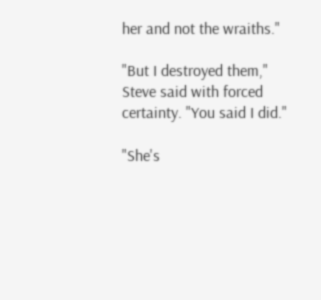her and not the wraiths."

"But I destroyed them," Steve said with forced certainty. "You said I did."

"She's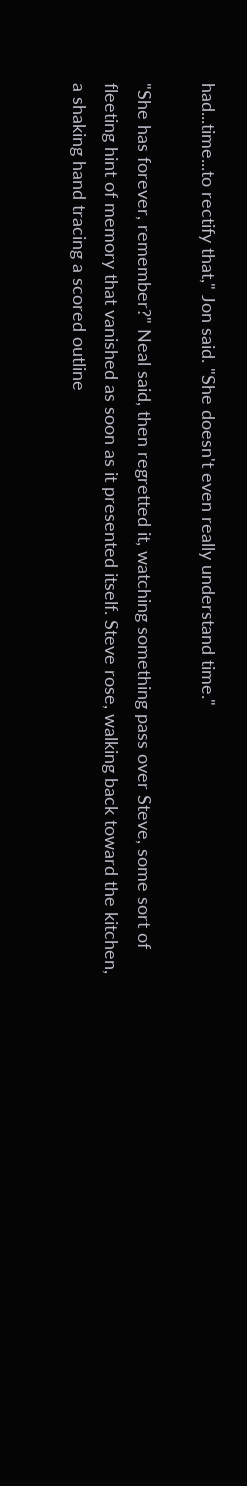had...time...to rectify that," Jon said. "She doesn't even really understand time."

"She has forever, remember?" Neal said, then regretted it, watching something pass over Steve, some sort of fleeting hint of memory that vanished as soon as it presented itself. Steve rose, walking back toward the kitchen, a shaking hand tracing a scored outline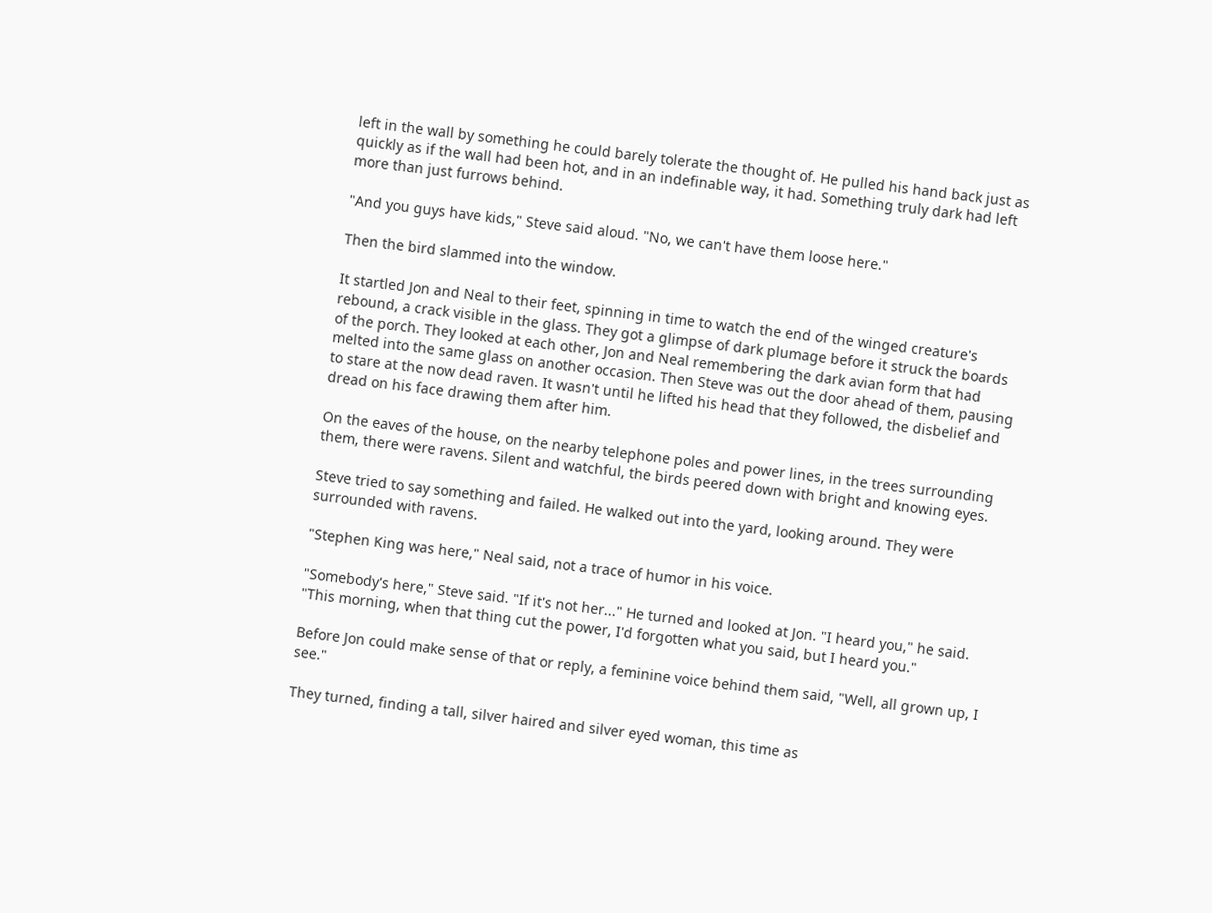left in the wall by something he could barely tolerate the thought of. He pulled his hand back just as quickly as if the wall had been hot, and in an indefinable way, it had. Something truly dark had left more than just furrows behind.

"And you guys have kids," Steve said aloud. "No, we can't have them loose here."

Then the bird slammed into the window.

It startled Jon and Neal to their feet, spinning in time to watch the end of the winged creature's rebound, a crack visible in the glass. They got a glimpse of dark plumage before it struck the boards of the porch. They looked at each other, Jon and Neal remembering the dark avian form that had melted into the same glass on another occasion. Then Steve was out the door ahead of them, pausing to stare at the now dead raven. It wasn't until he lifted his head that they followed, the disbelief and dread on his face drawing them after him.

On the eaves of the house, on the nearby telephone poles and power lines, in the trees surrounding them, there were ravens. Silent and watchful, the birds peered down with bright and knowing eyes.

Steve tried to say something and failed. He walked out into the yard, looking around. They were surrounded with ravens.

"Stephen King was here," Neal said, not a trace of humor in his voice.

"Somebody's here," Steve said. "If it's not her..." He turned and looked at Jon. "I heard you," he said. "This morning, when that thing cut the power, I'd forgotten what you said, but I heard you."

Before Jon could make sense of that or reply, a feminine voice behind them said, "Well, all grown up, I see."

They turned, finding a tall, silver haired and silver eyed woman, this time as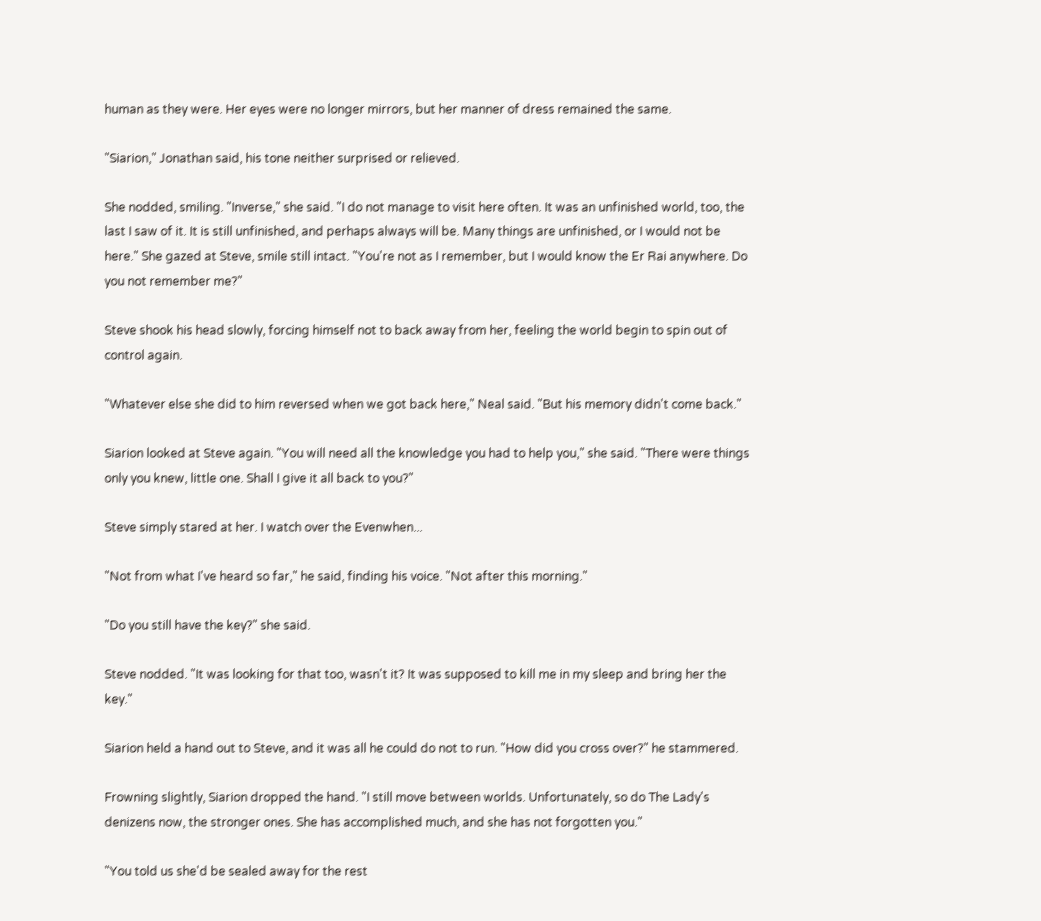human as they were. Her eyes were no longer mirrors, but her manner of dress remained the same.

"Siarion," Jonathan said, his tone neither surprised or relieved.

She nodded, smiling. "Inverse," she said. "I do not manage to visit here often. It was an unfinished world, too, the last I saw of it. It is still unfinished, and perhaps always will be. Many things are unfinished, or I would not be here." She gazed at Steve, smile still intact. "You're not as I remember, but I would know the Er Rai anywhere. Do you not remember me?"

Steve shook his head slowly, forcing himself not to back away from her, feeling the world begin to spin out of control again.

"Whatever else she did to him reversed when we got back here," Neal said. "But his memory didn't come back."

Siarion looked at Steve again. "You will need all the knowledge you had to help you," she said. "There were things only you knew, little one. Shall I give it all back to you?"

Steve simply stared at her. I watch over the Evenwhen...

"Not from what I've heard so far," he said, finding his voice. "Not after this morning."

"Do you still have the key?" she said.

Steve nodded. "It was looking for that too, wasn't it? It was supposed to kill me in my sleep and bring her the key."

Siarion held a hand out to Steve, and it was all he could do not to run. "How did you cross over?" he stammered.

Frowning slightly, Siarion dropped the hand. "I still move between worlds. Unfortunately, so do The Lady's denizens now, the stronger ones. She has accomplished much, and she has not forgotten you."

"You told us she'd be sealed away for the rest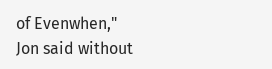of Evenwhen," Jon said without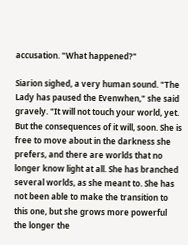accusation. "What happened?"

Siarion sighed, a very human sound. "The Lady has paused the Evenwhen," she said gravely. "It will not touch your world, yet. But the consequences of it will, soon. She is free to move about in the darkness she prefers, and there are worlds that no longer know light at all. She has branched several worlds, as she meant to. She has not been able to make the transition to this one, but she grows more powerful the longer the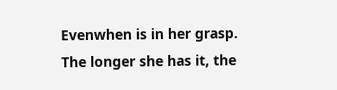Evenwhen is in her grasp. The longer she has it, the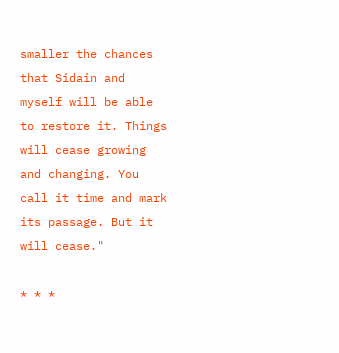smaller the chances that Sidain and myself will be able to restore it. Things will cease growing and changing. You call it time and mark its passage. But it will cease."

* * *